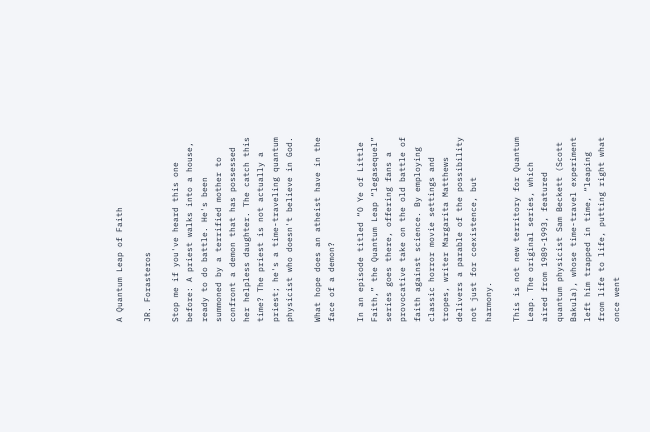A Quantum Leap of Faith

JR. Forasteros

Stop me if you've heard this one before: A priest walks into a house, ready to do battle. He's been summoned by a terrified mother to confront a demon that has possessed her helpless daughter. The catch this time? The priest is not actually a priest; he's a time-traveling quantum physicist who doesn't believe in God.

What hope does an atheist have in the face of a demon?

In an episode titled “O Ye of Little Faith,” the Quantum Leap “legasequel” series goes there, offering fans a provocative take on the old battle of faith against science. By employing classic horror movie settings and tropes, writer Margarita Matthews delivers a parable of the possibility not just for coexistence, but harmony.

This is not new territory for Quantum Leap. The original series, which aired from 1989-1993, featured quantum physicist Sam Beckett (Scott Bakula), whose time-travel experiment left him trapped in time, “leaping from life to life, putting right what once went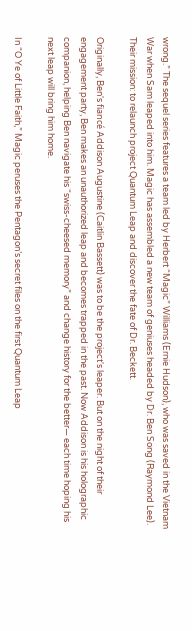wrong.” The sequel series features a team led by Herbert “Magic” Williams (Ernie Hudson), who was saved in the Vietnam War when Sam leaped into him. Magic has assembled a new team of geniuses headed by Dr. Ben Song (Raymond Lee). Their mission: to relaunch project Quantum Leap and discover the fate of Dr. Beckett.

Originally, Ben's fiancé Addison Augustine (Caitlin Bassett) was to be the project's leaper. But on the night of their engagement party, Ben makes an unauthorized leap and becomes trapped in the past. Now Addison is his holographic companion, helping Ben navigate his “swiss-cheesed memory” and change history for the better— each time hoping his next leap will bring him home.

In “O Ye of Little Faith,” Magic peruses the Pentagon’s secret files on the first Quantum Leap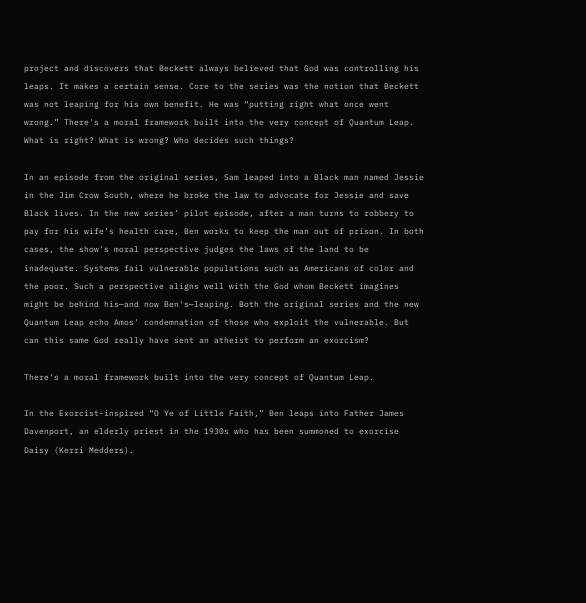project and discovers that Beckett always believed that God was controlling his leaps. It makes a certain sense. Core to the series was the notion that Beckett was not leaping for his own benefit. He was “putting right what once went wrong.” There's a moral framework built into the very concept of Quantum Leap. What is right? What is wrong? Who decides such things?

In an episode from the original series, Sam leaped into a Black man named Jessie in the Jim Crow South, where he broke the law to advocate for Jessie and save Black lives. In the new series’ pilot episode, after a man turns to robbery to pay for his wife’s health care, Ben works to keep the man out of prison. In both cases, the show's moral perspective judges the laws of the land to be inadequate. Systems fail vulnerable populations such as Americans of color and the poor. Such a perspective aligns well with the God whom Beckett imagines might be behind his—and now Ben's—leaping. Both the original series and the new Quantum Leap echo Amos' condemnation of those who exploit the vulnerable. But can this same God really have sent an atheist to perform an exorcism?

There's a moral framework built into the very concept of Quantum Leap.

In the Exorcist-inspired “O Ye of Little Faith,” Ben leaps into Father James Davenport, an elderly priest in the 1930s who has been summoned to exorcise Daisy (Kerri Medders).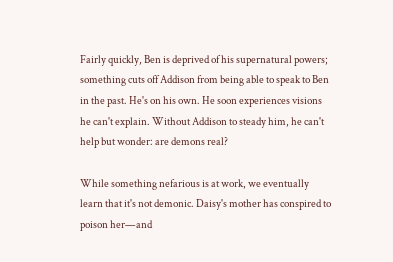Fairly quickly, Ben is deprived of his supernatural powers; something cuts off Addison from being able to speak to Ben in the past. He's on his own. He soon experiences visions he can't explain. Without Addison to steady him, he can't help but wonder: are demons real?

While something nefarious is at work, we eventually learn that it's not demonic. Daisy's mother has conspired to poison her—and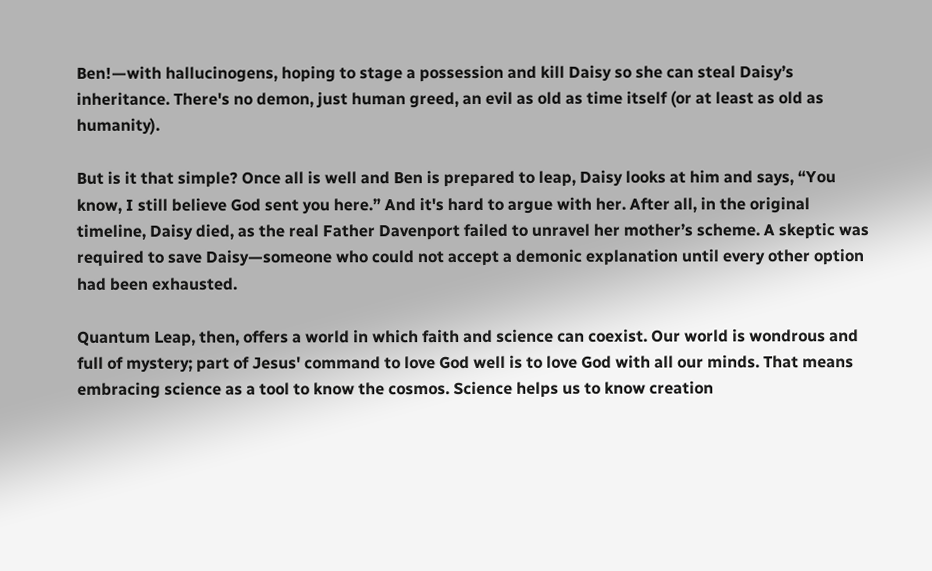Ben!—with hallucinogens, hoping to stage a possession and kill Daisy so she can steal Daisy’s inheritance. There's no demon, just human greed, an evil as old as time itself (or at least as old as humanity).

But is it that simple? Once all is well and Ben is prepared to leap, Daisy looks at him and says, “You know, I still believe God sent you here.” And it's hard to argue with her. After all, in the original timeline, Daisy died, as the real Father Davenport failed to unravel her mother’s scheme. A skeptic was required to save Daisy—someone who could not accept a demonic explanation until every other option had been exhausted.

Quantum Leap, then, offers a world in which faith and science can coexist. Our world is wondrous and full of mystery; part of Jesus' command to love God well is to love God with all our minds. That means embracing science as a tool to know the cosmos. Science helps us to know creation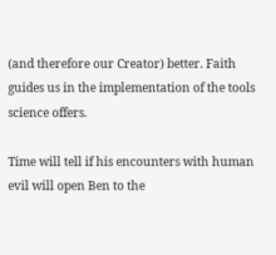(and therefore our Creator) better. Faith guides us in the implementation of the tools science offers.

Time will tell if his encounters with human evil will open Ben to the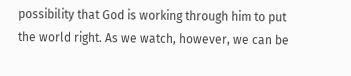possibility that God is working through him to put the world right. As we watch, however, we can be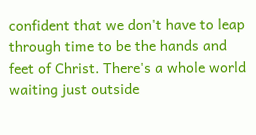confident that we don't have to leap through time to be the hands and feet of Christ. There's a whole world waiting just outside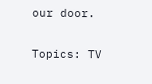our door.

Topics: TV